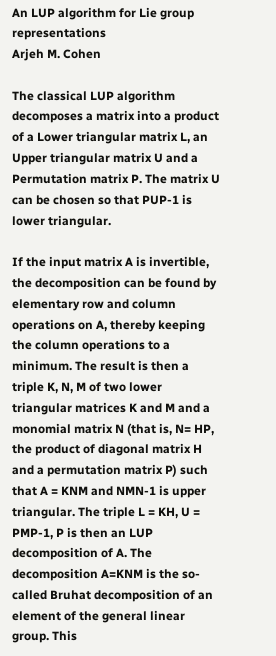An LUP algorithm for Lie group representations
Arjeh M. Cohen

The classical LUP algorithm decomposes a matrix into a product of a Lower triangular matrix L, an Upper triangular matrix U and a Permutation matrix P. The matrix U can be chosen so that PUP-1 is lower triangular.

If the input matrix A is invertible, the decomposition can be found by elementary row and column operations on A, thereby keeping the column operations to a minimum. The result is then a triple K, N, M of two lower triangular matrices K and M and a monomial matrix N (that is, N= HP, the product of diagonal matrix H and a permutation matrix P) such that A = KNM and NMN-1 is upper triangular. The triple L = KH, U = PMP-1, P is then an LUP decomposition of A. The decomposition A=KNM is the so-called Bruhat decomposition of an element of the general linear group. This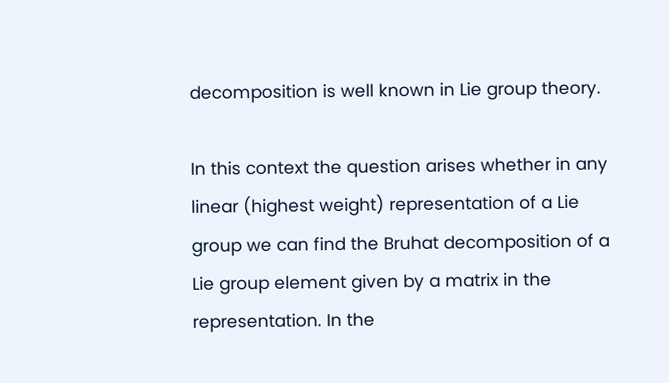decomposition is well known in Lie group theory.

In this context the question arises whether in any linear (highest weight) representation of a Lie group we can find the Bruhat decomposition of a Lie group element given by a matrix in the representation. In the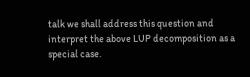talk we shall address this question and interpret the above LUP decomposition as a special case.